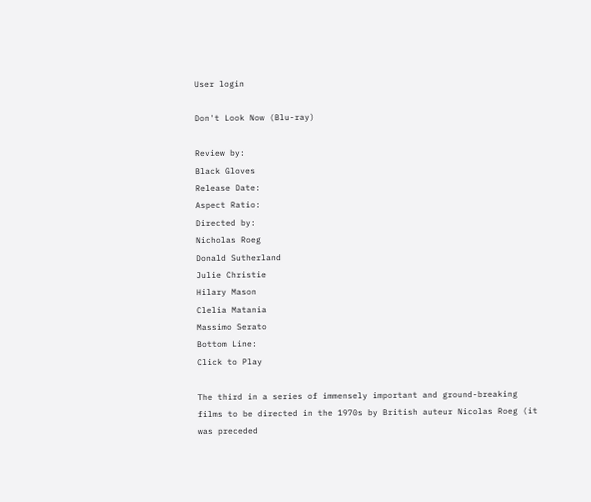User login

Don't Look Now (Blu-ray)

Review by:
Black Gloves
Release Date:
Aspect Ratio:
Directed by:
Nicholas Roeg
Donald Sutherland
Julie Christie
Hilary Mason
Clelia Matania
Massimo Serato
Bottom Line:
Click to Play

The third in a series of immensely important and ground-breaking films to be directed in the 1970s by British auteur Nicolas Roeg (it was preceded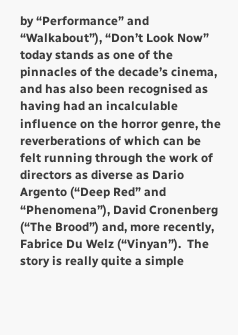by “Performance” and “Walkabout”), “Don’t Look Now” today stands as one of the pinnacles of the decade’s cinema, and has also been recognised as having had an incalculable influence on the horror genre, the reverberations of which can be felt running through the work of directors as diverse as Dario Argento (“Deep Red” and “Phenomena”), David Cronenberg (“The Brood”) and, more recently, Fabrice Du Welz (“Vinyan”).  The story is really quite a simple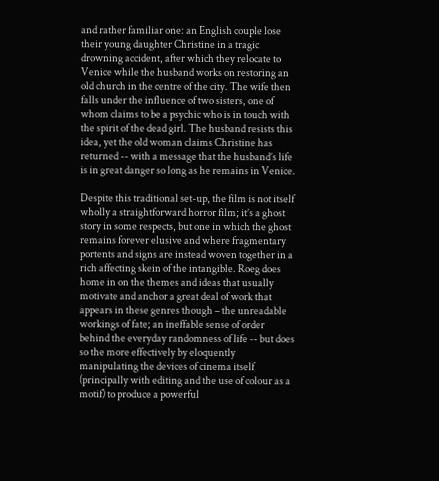and rather familiar one: an English couple lose their young daughter Christine in a tragic drowning accident, after which they relocate to Venice while the husband works on restoring an old church in the centre of the city. The wife then falls under the influence of two sisters, one of whom claims to be a psychic who is in touch with the spirit of the dead girl. The husband resists this idea, yet the old woman claims Christine has returned -- with a message that the husband’s life is in great danger so long as he remains in Venice.

Despite this traditional set-up, the film is not itself wholly a straightforward horror film; it’s a ghost story in some respects, but one in which the ghost remains forever elusive and where fragmentary portents and signs are instead woven together in a rich affecting skein of the intangible. Roeg does home in on the themes and ideas that usually motivate and anchor a great deal of work that appears in these genres though – the unreadable workings of fate; an ineffable sense of order behind the everyday randomness of life -- but does so the more effectively by eloquently manipulating the devices of cinema itself (principally with editing and the use of colour as a motif) to produce a powerful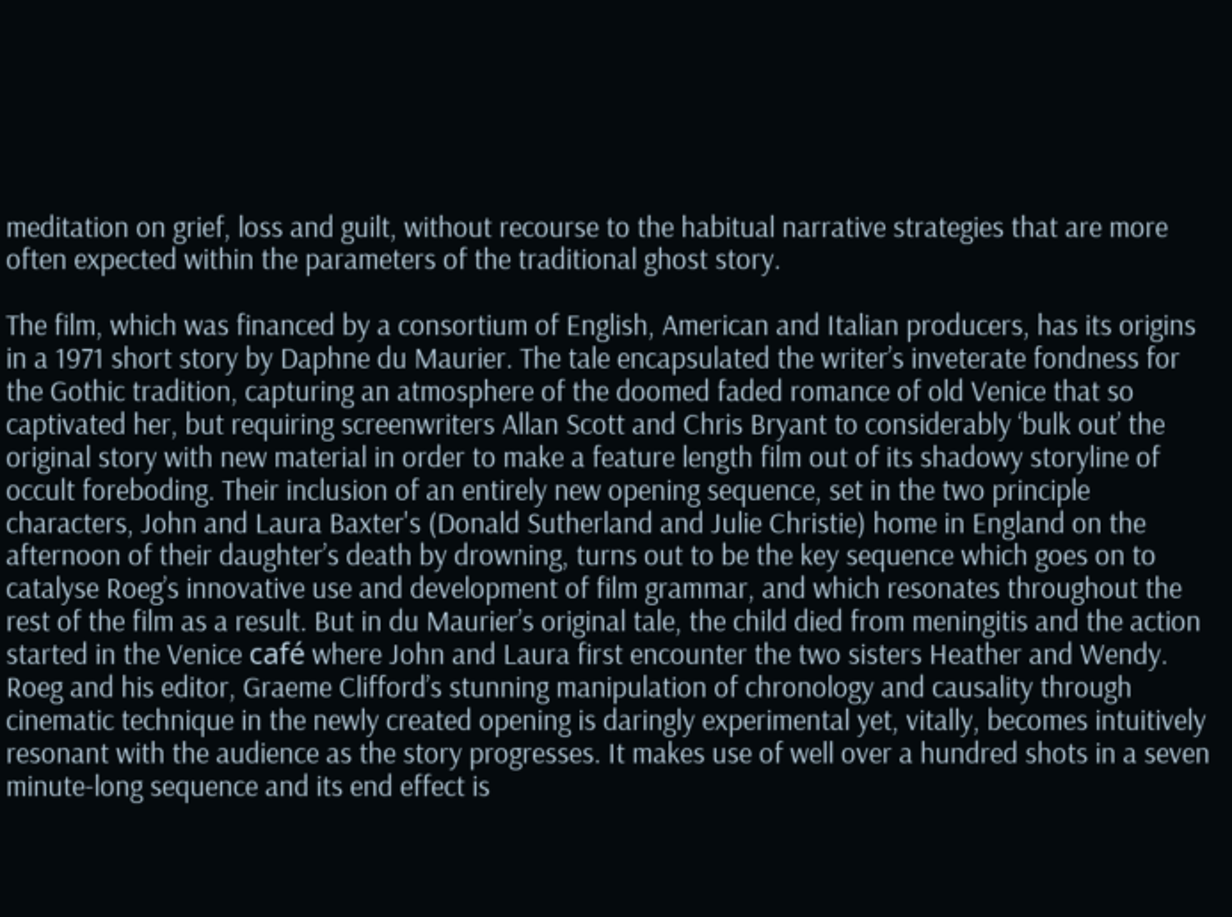meditation on grief, loss and guilt, without recourse to the habitual narrative strategies that are more often expected within the parameters of the traditional ghost story.

The film, which was financed by a consortium of English, American and Italian producers, has its origins in a 1971 short story by Daphne du Maurier. The tale encapsulated the writer’s inveterate fondness for the Gothic tradition, capturing an atmosphere of the doomed faded romance of old Venice that so captivated her, but requiring screenwriters Allan Scott and Chris Bryant to considerably ‘bulk out’ the original story with new material in order to make a feature length film out of its shadowy storyline of occult foreboding. Their inclusion of an entirely new opening sequence, set in the two principle characters, John and Laura Baxter's (Donald Sutherland and Julie Christie) home in England on the afternoon of their daughter’s death by drowning, turns out to be the key sequence which goes on to catalyse Roeg’s innovative use and development of film grammar, and which resonates throughout the rest of the film as a result. But in du Maurier’s original tale, the child died from meningitis and the action started in the Venice café where John and Laura first encounter the two sisters Heather and Wendy. Roeg and his editor, Graeme Clifford’s stunning manipulation of chronology and causality through cinematic technique in the newly created opening is daringly experimental yet, vitally, becomes intuitively resonant with the audience as the story progresses. It makes use of well over a hundred shots in a seven minute-long sequence and its end effect is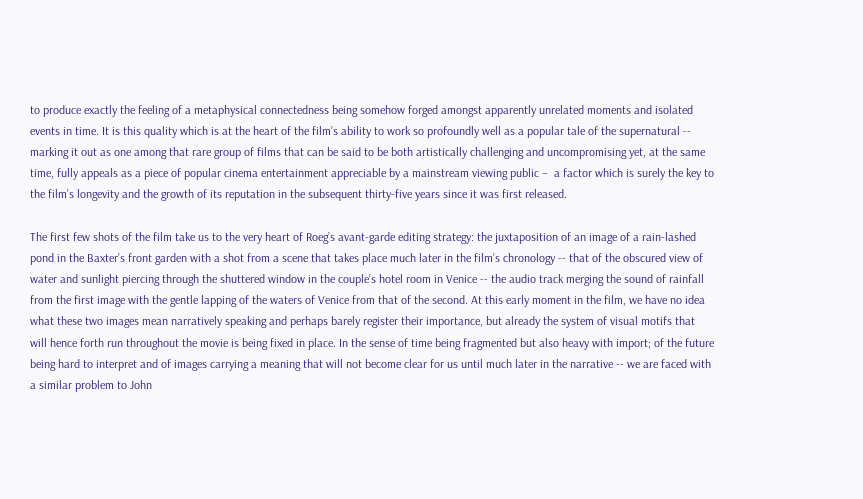to produce exactly the feeling of a metaphysical connectedness being somehow forged amongst apparently unrelated moments and isolated events in time. It is this quality which is at the heart of the film’s ability to work so profoundly well as a popular tale of the supernatural -- marking it out as one among that rare group of films that can be said to be both artistically challenging and uncompromising yet, at the same time, fully appeals as a piece of popular cinema entertainment appreciable by a mainstream viewing public –  a factor which is surely the key to the film’s longevity and the growth of its reputation in the subsequent thirty-five years since it was first released.

The first few shots of the film take us to the very heart of Roeg’s avant-garde editing strategy: the juxtaposition of an image of a rain-lashed pond in the Baxter’s front garden with a shot from a scene that takes place much later in the film’s chronology -- that of the obscured view of water and sunlight piercing through the shuttered window in the couple’s hotel room in Venice -- the audio track merging the sound of rainfall from the first image with the gentle lapping of the waters of Venice from that of the second. At this early moment in the film, we have no idea what these two images mean narratively speaking and perhaps barely register their importance, but already the system of visual motifs that will hence forth run throughout the movie is being fixed in place. In the sense of time being fragmented but also heavy with import; of the future being hard to interpret and of images carrying a meaning that will not become clear for us until much later in the narrative -- we are faced with a similar problem to John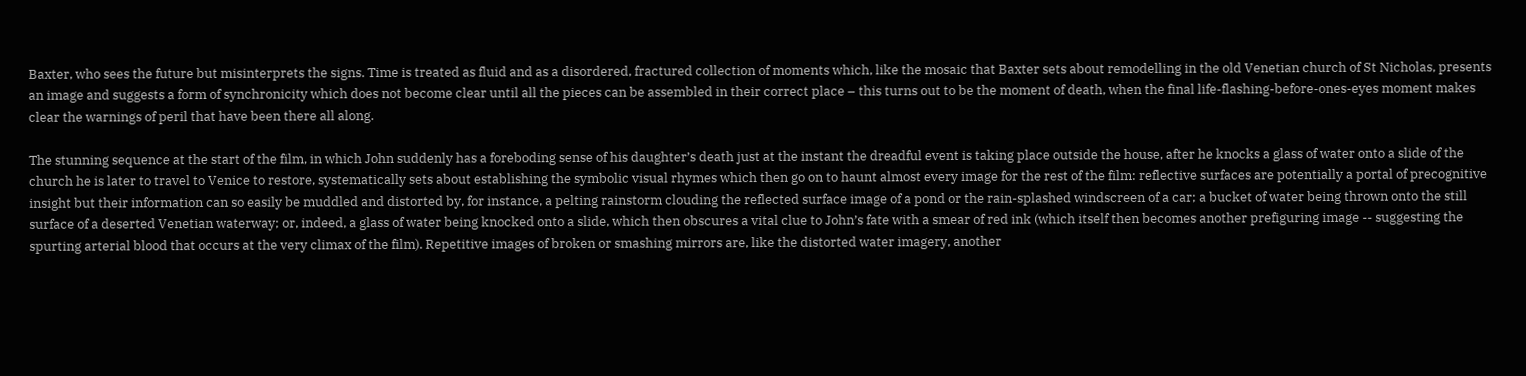Baxter, who sees the future but misinterprets the signs. Time is treated as fluid and as a disordered, fractured collection of moments which, like the mosaic that Baxter sets about remodelling in the old Venetian church of St Nicholas, presents an image and suggests a form of synchronicity which does not become clear until all the pieces can be assembled in their correct place – this turns out to be the moment of death, when the final life-flashing-before-ones-eyes moment makes clear the warnings of peril that have been there all along.

The stunning sequence at the start of the film, in which John suddenly has a foreboding sense of his daughter’s death just at the instant the dreadful event is taking place outside the house, after he knocks a glass of water onto a slide of the church he is later to travel to Venice to restore, systematically sets about establishing the symbolic visual rhymes which then go on to haunt almost every image for the rest of the film: reflective surfaces are potentially a portal of precognitive insight but their information can so easily be muddled and distorted by, for instance, a pelting rainstorm clouding the reflected surface image of a pond or the rain-splashed windscreen of a car; a bucket of water being thrown onto the still surface of a deserted Venetian waterway; or, indeed, a glass of water being knocked onto a slide, which then obscures a vital clue to John’s fate with a smear of red ink (which itself then becomes another prefiguring image -- suggesting the spurting arterial blood that occurs at the very climax of the film). Repetitive images of broken or smashing mirrors are, like the distorted water imagery, another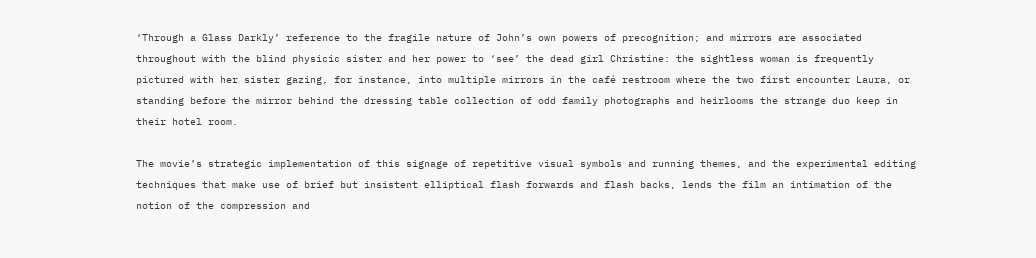‘Through a Glass Darkly’ reference to the fragile nature of John’s own powers of precognition; and mirrors are associated throughout with the blind physicic sister and her power to ‘see’ the dead girl Christine: the sightless woman is frequently pictured with her sister gazing, for instance, into multiple mirrors in the café restroom where the two first encounter Laura, or standing before the mirror behind the dressing table collection of odd family photographs and heirlooms the strange duo keep in their hotel room.

The movie’s strategic implementation of this signage of repetitive visual symbols and running themes, and the experimental editing techniques that make use of brief but insistent elliptical flash forwards and flash backs, lends the film an intimation of the notion of the compression and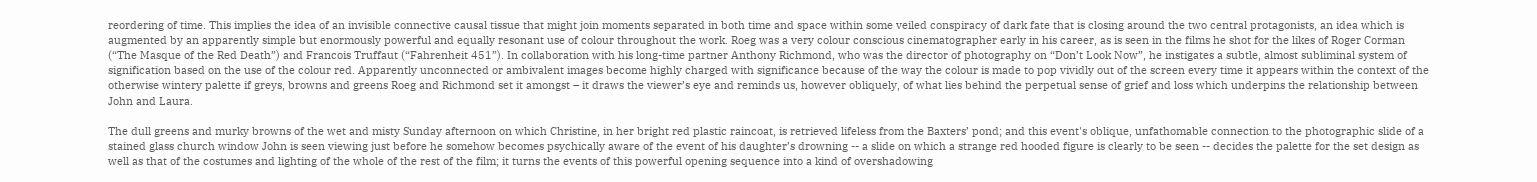reordering of time. This implies the idea of an invisible connective causal tissue that might join moments separated in both time and space within some veiled conspiracy of dark fate that is closing around the two central protagonists, an idea which is augmented by an apparently simple but enormously powerful and equally resonant use of colour throughout the work. Roeg was a very colour conscious cinematographer early in his career, as is seen in the films he shot for the likes of Roger Corman (“The Masque of the Red Death”) and Francois Truffaut (“Fahrenheit 451”). In collaboration with his long-time partner Anthony Richmond, who was the director of photography on “Don’t Look Now”, he instigates a subtle, almost subliminal system of signification based on the use of the colour red. Apparently unconnected or ambivalent images become highly charged with significance because of the way the colour is made to pop vividly out of the screen every time it appears within the context of the otherwise wintery palette if greys, browns and greens Roeg and Richmond set it amongst – it draws the viewer’s eye and reminds us, however obliquely, of what lies behind the perpetual sense of grief and loss which underpins the relationship between John and Laura.

The dull greens and murky browns of the wet and misty Sunday afternoon on which Christine, in her bright red plastic raincoat, is retrieved lifeless from the Baxters’ pond; and this event's oblique, unfathomable connection to the photographic slide of a stained glass church window John is seen viewing just before he somehow becomes psychically aware of the event of his daughter’s drowning -- a slide on which a strange red hooded figure is clearly to be seen -- decides the palette for the set design as well as that of the costumes and lighting of the whole of the rest of the film; it turns the events of this powerful opening sequence into a kind of overshadowing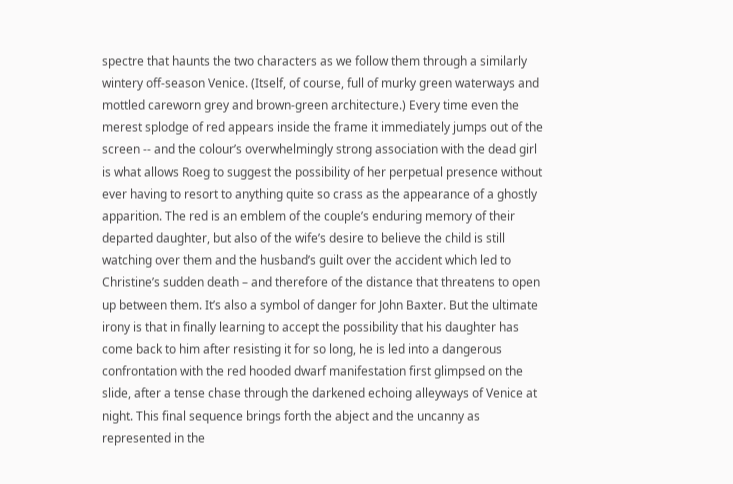spectre that haunts the two characters as we follow them through a similarly wintery off-season Venice. (Itself, of course, full of murky green waterways and mottled careworn grey and brown-green architecture.) Every time even the merest splodge of red appears inside the frame it immediately jumps out of the screen -- and the colour’s overwhelmingly strong association with the dead girl is what allows Roeg to suggest the possibility of her perpetual presence without ever having to resort to anything quite so crass as the appearance of a ghostly apparition. The red is an emblem of the couple’s enduring memory of their departed daughter, but also of the wife’s desire to believe the child is still watching over them and the husband’s guilt over the accident which led to Christine’s sudden death – and therefore of the distance that threatens to open up between them. It’s also a symbol of danger for John Baxter. But the ultimate irony is that in finally learning to accept the possibility that his daughter has come back to him after resisting it for so long, he is led into a dangerous confrontation with the red hooded dwarf manifestation first glimpsed on the slide, after a tense chase through the darkened echoing alleyways of Venice at night. This final sequence brings forth the abject and the uncanny as represented in the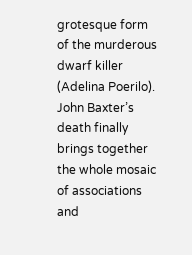grotesque form of the murderous dwarf killer (Adelina Poerilo). John Baxter’s death finally brings together the whole mosaic of associations and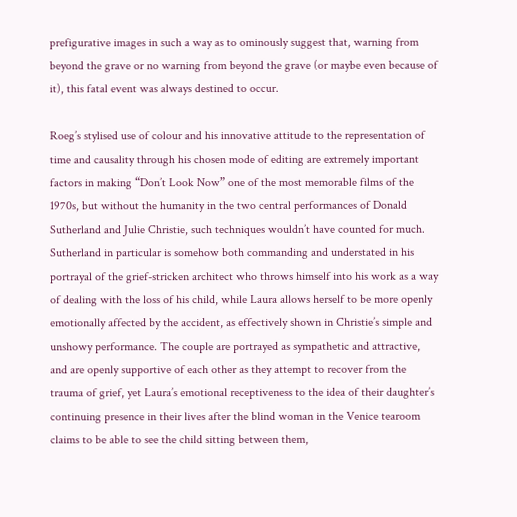prefigurative images in such a way as to ominously suggest that, warning from beyond the grave or no warning from beyond the grave (or maybe even because of it), this fatal event was always destined to occur.

Roeg’s stylised use of colour and his innovative attitude to the representation of time and causality through his chosen mode of editing are extremely important factors in making “Don’t Look Now” one of the most memorable films of the 1970s, but without the humanity in the two central performances of Donald Sutherland and Julie Christie, such techniques wouldn’t have counted for much. Sutherland in particular is somehow both commanding and understated in his portrayal of the grief-stricken architect who throws himself into his work as a way of dealing with the loss of his child, while Laura allows herself to be more openly emotionally affected by the accident, as effectively shown in Christie’s simple and unshowy performance. The couple are portrayed as sympathetic and attractive, and are openly supportive of each other as they attempt to recover from the trauma of grief, yet Laura’s emotional receptiveness to the idea of their daughter’s continuing presence in their lives after the blind woman in the Venice tearoom claims to be able to see the child sitting between them,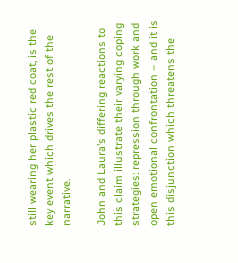still wearing her plastic red coat, is the key event which drives the rest of the narrative.

John and Laura’s differing reactions to this claim illustrate their varying coping strategies: repression through work and open emotional confrontation – and it is this disjunction which threatens the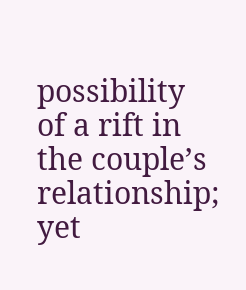possibility of a rift in the couple’s relationship; yet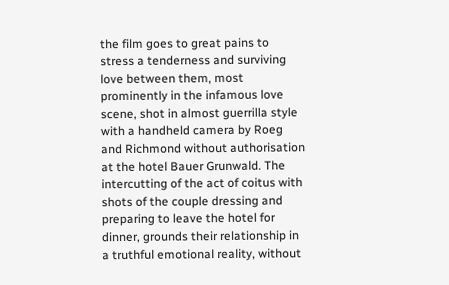the film goes to great pains to stress a tenderness and surviving love between them, most prominently in the infamous love scene, shot in almost guerrilla style with a handheld camera by Roeg and Richmond without authorisation at the hotel Bauer Grunwald. The intercutting of the act of coitus with shots of the couple dressing and preparing to leave the hotel for dinner, grounds their relationship in a truthful emotional reality, without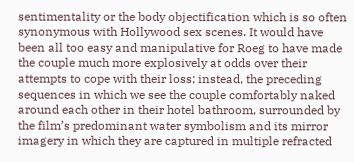sentimentality or the body objectification which is so often synonymous with Hollywood sex scenes. It would have been all too easy and manipulative for Roeg to have made the couple much more explosively at odds over their attempts to cope with their loss; instead, the preceding sequences in which we see the couple comfortably naked around each other in their hotel bathroom, surrounded by the film’s predominant water symbolism and its mirror imagery in which they are captured in multiple refracted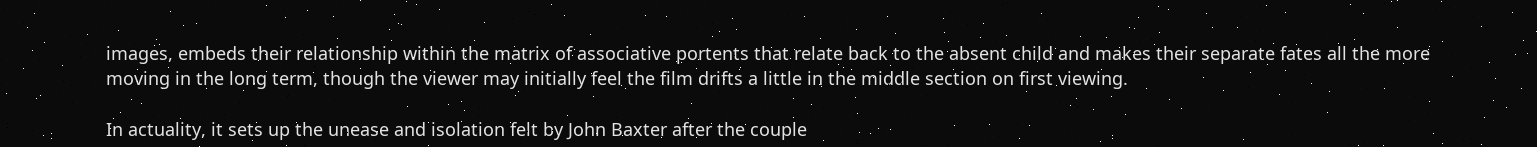images, embeds their relationship within the matrix of associative portents that relate back to the absent child and makes their separate fates all the more moving in the long term, though the viewer may initially feel the film drifts a little in the middle section on first viewing.

In actuality, it sets up the unease and isolation felt by John Baxter after the couple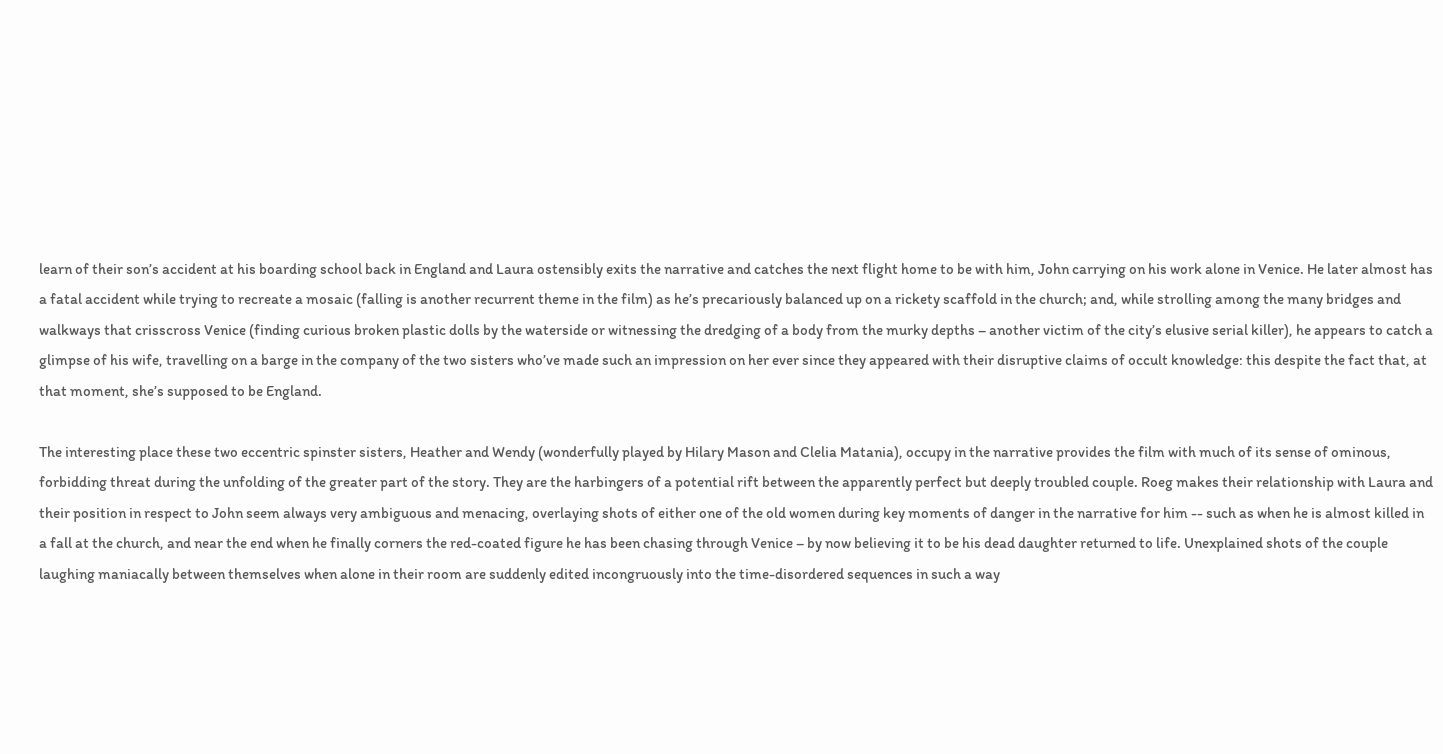learn of their son’s accident at his boarding school back in England and Laura ostensibly exits the narrative and catches the next flight home to be with him, John carrying on his work alone in Venice. He later almost has a fatal accident while trying to recreate a mosaic (falling is another recurrent theme in the film) as he’s precariously balanced up on a rickety scaffold in the church; and, while strolling among the many bridges and walkways that crisscross Venice (finding curious broken plastic dolls by the waterside or witnessing the dredging of a body from the murky depths – another victim of the city’s elusive serial killer), he appears to catch a glimpse of his wife, travelling on a barge in the company of the two sisters who’ve made such an impression on her ever since they appeared with their disruptive claims of occult knowledge: this despite the fact that, at that moment, she’s supposed to be England.

The interesting place these two eccentric spinster sisters, Heather and Wendy (wonderfully played by Hilary Mason and Clelia Matania), occupy in the narrative provides the film with much of its sense of ominous, forbidding threat during the unfolding of the greater part of the story. They are the harbingers of a potential rift between the apparently perfect but deeply troubled couple. Roeg makes their relationship with Laura and their position in respect to John seem always very ambiguous and menacing, overlaying shots of either one of the old women during key moments of danger in the narrative for him -- such as when he is almost killed in a fall at the church, and near the end when he finally corners the red-coated figure he has been chasing through Venice – by now believing it to be his dead daughter returned to life. Unexplained shots of the couple laughing maniacally between themselves when alone in their room are suddenly edited incongruously into the time-disordered sequences in such a way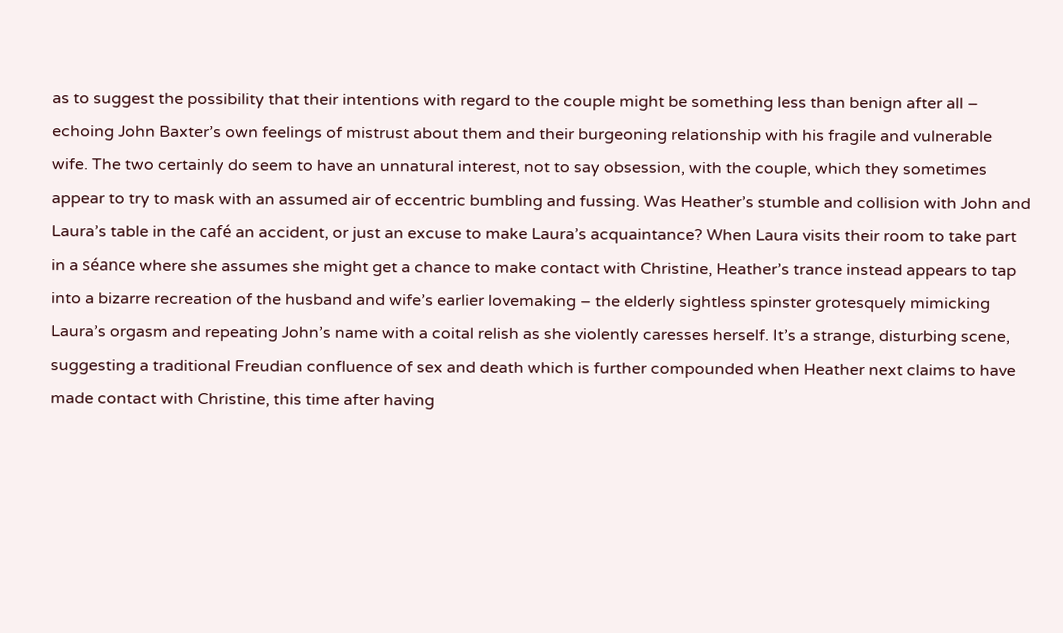as to suggest the possibility that their intentions with regard to the couple might be something less than benign after all – echoing John Baxter’s own feelings of mistrust about them and their burgeoning relationship with his fragile and vulnerable wife. The two certainly do seem to have an unnatural interest, not to say obsession, with the couple, which they sometimes appear to try to mask with an assumed air of eccentric bumbling and fussing. Was Heather’s stumble and collision with John and Laura’s table in the café an accident, or just an excuse to make Laura’s acquaintance? When Laura visits their room to take part in a séance where she assumes she might get a chance to make contact with Christine, Heather’s trance instead appears to tap into a bizarre recreation of the husband and wife’s earlier lovemaking – the elderly sightless spinster grotesquely mimicking Laura’s orgasm and repeating John’s name with a coital relish as she violently caresses herself. It’s a strange, disturbing scene, suggesting a traditional Freudian confluence of sex and death which is further compounded when Heather next claims to have made contact with Christine, this time after having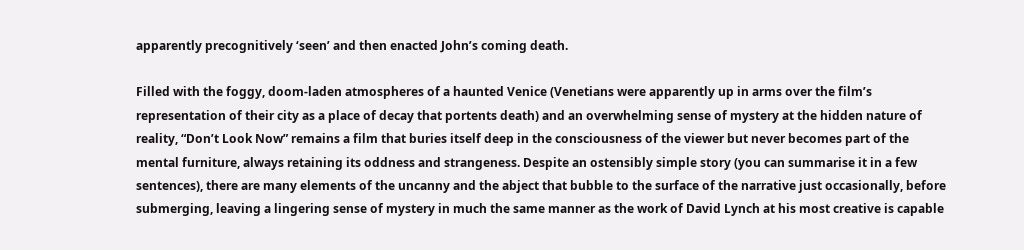apparently precognitively ‘seen’ and then enacted John’s coming death.

Filled with the foggy, doom-laden atmospheres of a haunted Venice (Venetians were apparently up in arms over the film’s representation of their city as a place of decay that portents death) and an overwhelming sense of mystery at the hidden nature of reality, “Don’t Look Now” remains a film that buries itself deep in the consciousness of the viewer but never becomes part of the mental furniture, always retaining its oddness and strangeness. Despite an ostensibly simple story (you can summarise it in a few sentences), there are many elements of the uncanny and the abject that bubble to the surface of the narrative just occasionally, before submerging, leaving a lingering sense of mystery in much the same manner as the work of David Lynch at his most creative is capable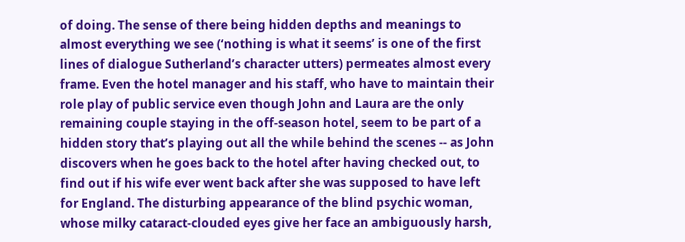of doing. The sense of there being hidden depths and meanings to almost everything we see (‘nothing is what it seems’ is one of the first lines of dialogue Sutherland’s character utters) permeates almost every frame. Even the hotel manager and his staff, who have to maintain their role play of public service even though John and Laura are the only remaining couple staying in the off-season hotel, seem to be part of a hidden story that’s playing out all the while behind the scenes -- as John discovers when he goes back to the hotel after having checked out, to find out if his wife ever went back after she was supposed to have left for England. The disturbing appearance of the blind psychic woman, whose milky cataract-clouded eyes give her face an ambiguously harsh,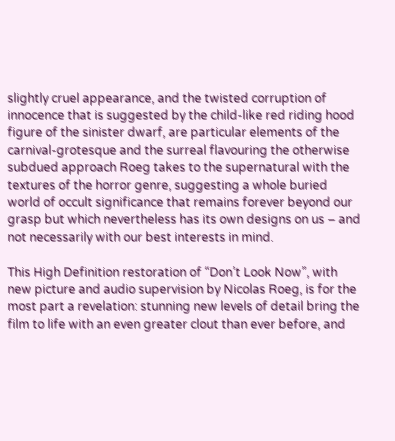slightly cruel appearance, and the twisted corruption of innocence that is suggested by the child-like red riding hood figure of the sinister dwarf, are particular elements of the carnival-grotesque and the surreal flavouring the otherwise subdued approach Roeg takes to the supernatural with the textures of the horror genre, suggesting a whole buried world of occult significance that remains forever beyond our grasp but which nevertheless has its own designs on us – and not necessarily with our best interests in mind.

This High Definition restoration of “Don’t Look Now”, with new picture and audio supervision by Nicolas Roeg, is for the most part a revelation: stunning new levels of detail bring the film to life with an even greater clout than ever before, and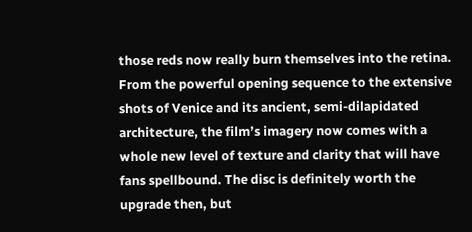those reds now really burn themselves into the retina. From the powerful opening sequence to the extensive shots of Venice and its ancient, semi-dilapidated architecture, the film’s imagery now comes with a whole new level of texture and clarity that will have fans spellbound. The disc is definitely worth the upgrade then, but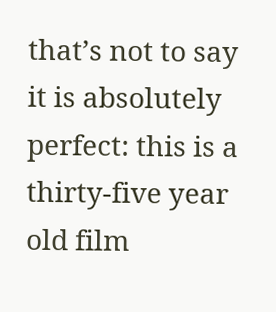that’s not to say it is absolutely perfect: this is a thirty-five year old film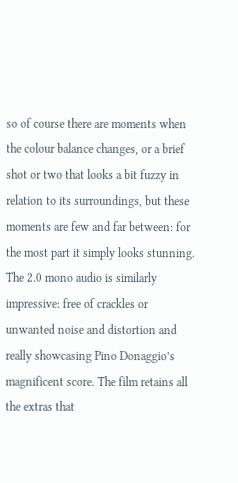so of course there are moments when the colour balance changes, or a brief shot or two that looks a bit fuzzy in relation to its surroundings, but these moments are few and far between: for the most part it simply looks stunning.  The 2.0 mono audio is similarly impressive: free of crackles or unwanted noise and distortion and really showcasing Pino Donaggio’s magnificent score. The film retains all the extras that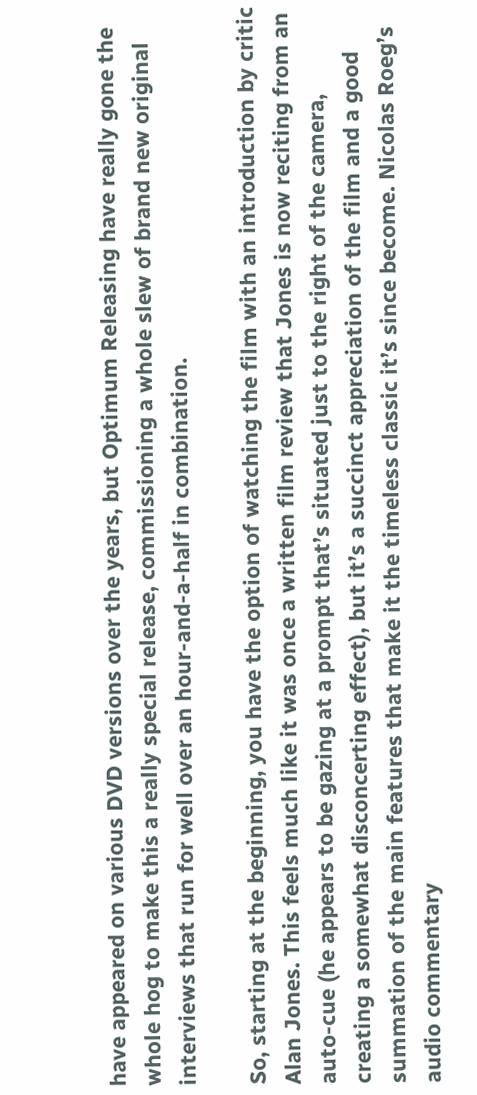have appeared on various DVD versions over the years, but Optimum Releasing have really gone the whole hog to make this a really special release, commissioning a whole slew of brand new original interviews that run for well over an hour-and-a-half in combination.

So, starting at the beginning, you have the option of watching the film with an introduction by critic Alan Jones. This feels much like it was once a written film review that Jones is now reciting from an auto-cue (he appears to be gazing at a prompt that’s situated just to the right of the camera, creating a somewhat disconcerting effect), but it’s a succinct appreciation of the film and a good summation of the main features that make it the timeless classic it’s since become. Nicolas Roeg’s audio commentary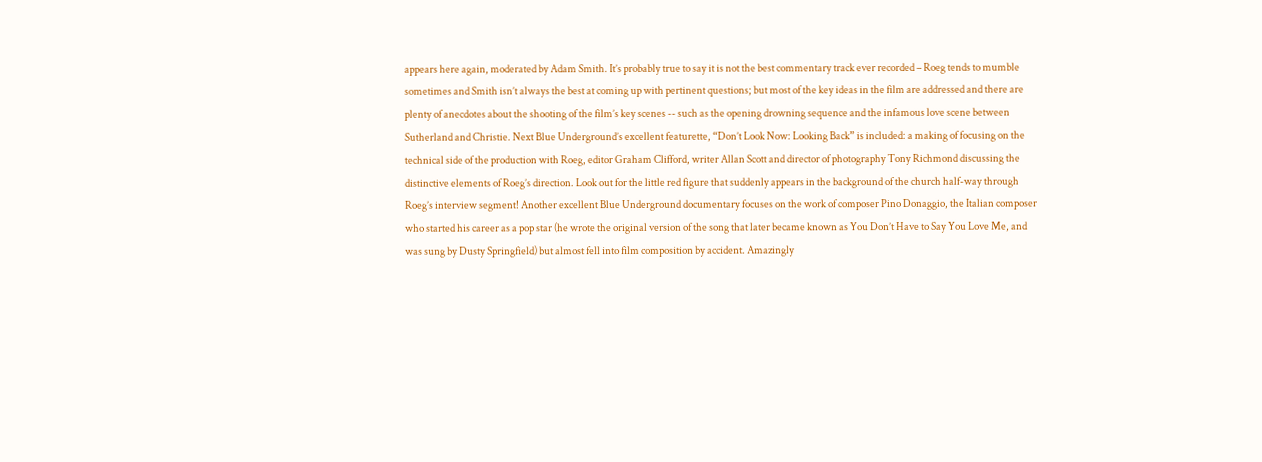appears here again, moderated by Adam Smith. It’s probably true to say it is not the best commentary track ever recorded – Roeg tends to mumble sometimes and Smith isn’t always the best at coming up with pertinent questions; but most of the key ideas in the film are addressed and there are plenty of anecdotes about the shooting of the film’s key scenes -- such as the opening drowning sequence and the infamous love scene between Sutherland and Christie. Next Blue Underground’s excellent featurette, “Don’t Look Now: Looking Back” is included: a making of focusing on the technical side of the production with Roeg, editor Graham Clifford, writer Allan Scott and director of photography Tony Richmond discussing the distinctive elements of Roeg’s direction. Look out for the little red figure that suddenly appears in the background of the church half-way through Roeg’s interview segment! Another excellent Blue Underground documentary focuses on the work of composer Pino Donaggio, the Italian composer who started his career as a pop star (he wrote the original version of the song that later became known as You Don’t Have to Say You Love Me, and was sung by Dusty Springfield) but almost fell into film composition by accident. Amazingly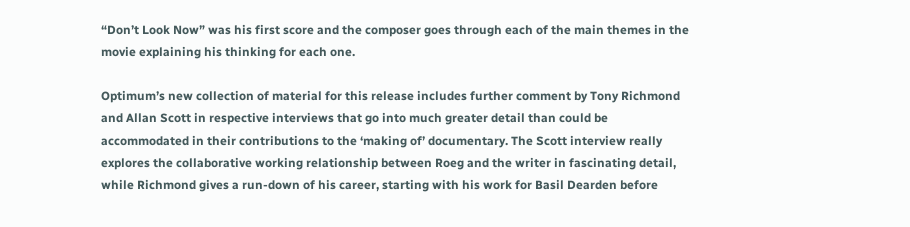“Don’t Look Now” was his first score and the composer goes through each of the main themes in the movie explaining his thinking for each one.

Optimum’s new collection of material for this release includes further comment by Tony Richmond and Allan Scott in respective interviews that go into much greater detail than could be accommodated in their contributions to the ‘making of’ documentary. The Scott interview really explores the collaborative working relationship between Roeg and the writer in fascinating detail, while Richmond gives a run-down of his career, starting with his work for Basil Dearden before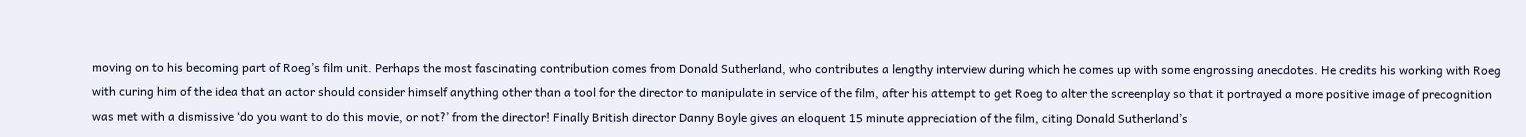moving on to his becoming part of Roeg’s film unit. Perhaps the most fascinating contribution comes from Donald Sutherland, who contributes a lengthy interview during which he comes up with some engrossing anecdotes. He credits his working with Roeg with curing him of the idea that an actor should consider himself anything other than a tool for the director to manipulate in service of the film, after his attempt to get Roeg to alter the screenplay so that it portrayed a more positive image of precognition was met with a dismissive ‘do you want to do this movie, or not?’ from the director! Finally British director Danny Boyle gives an eloquent 15 minute appreciation of the film, citing Donald Sutherland’s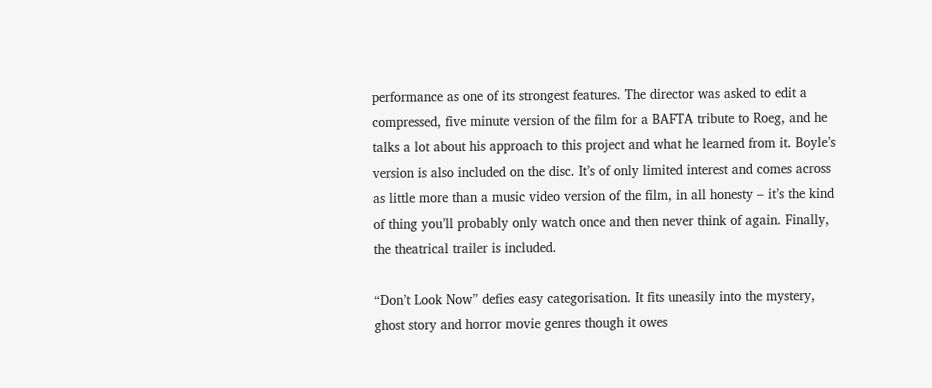performance as one of its strongest features. The director was asked to edit a compressed, five minute version of the film for a BAFTA tribute to Roeg, and he talks a lot about his approach to this project and what he learned from it. Boyle’s version is also included on the disc. It’s of only limited interest and comes across as little more than a music video version of the film, in all honesty – it’s the kind of thing you’ll probably only watch once and then never think of again. Finally, the theatrical trailer is included.

“Don’t Look Now” defies easy categorisation. It fits uneasily into the mystery, ghost story and horror movie genres though it owes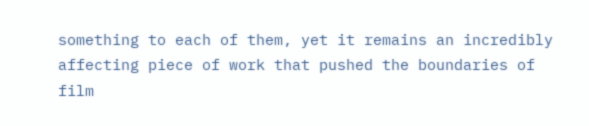something to each of them, yet it remains an incredibly affecting piece of work that pushed the boundaries of film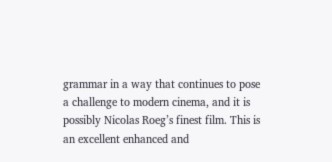grammar in a way that continues to pose a challenge to modern cinema, and it is possibly Nicolas Roeg’s finest film. This is an excellent enhanced and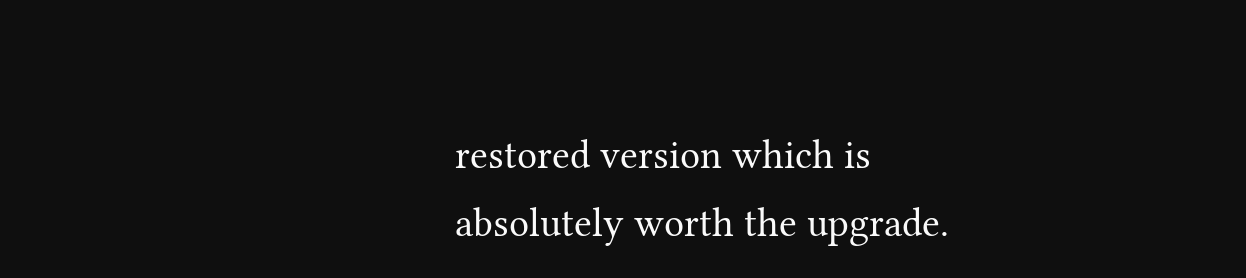restored version which is absolutely worth the upgrade.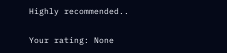Highly recommended..

Your rating: None